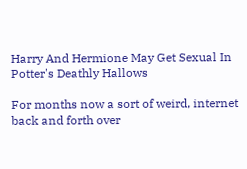Harry And Hermione May Get Sexual In Potter's Deathly Hallows

For months now a sort of weird, internet back and forth over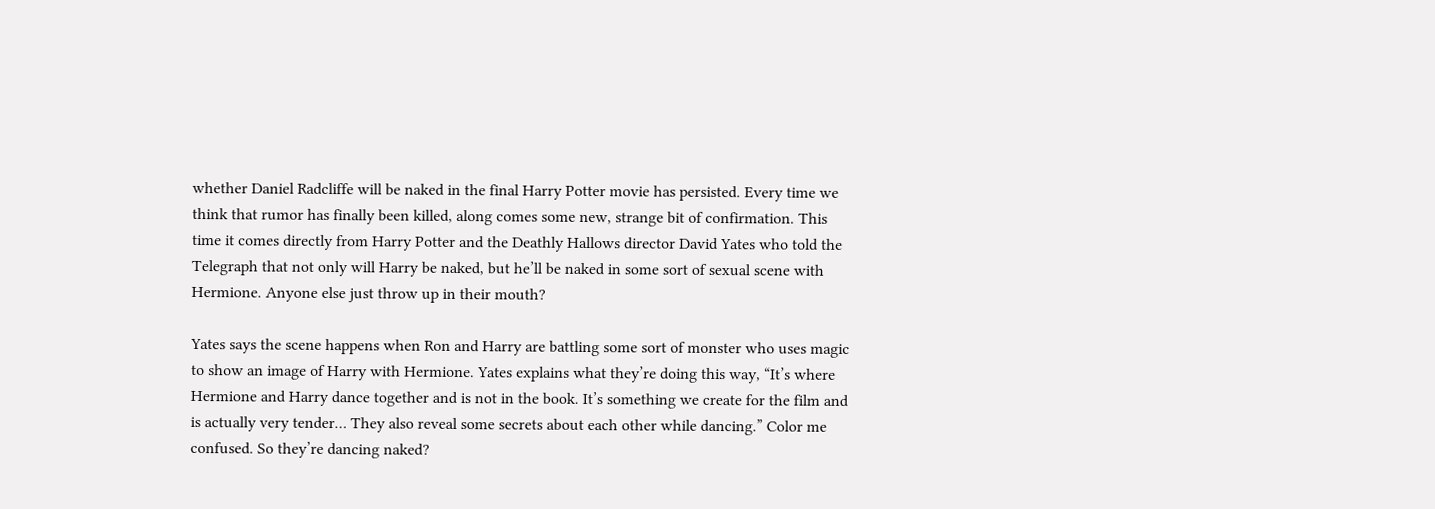whether Daniel Radcliffe will be naked in the final Harry Potter movie has persisted. Every time we think that rumor has finally been killed, along comes some new, strange bit of confirmation. This time it comes directly from Harry Potter and the Deathly Hallows director David Yates who told the Telegraph that not only will Harry be naked, but he’ll be naked in some sort of sexual scene with Hermione. Anyone else just throw up in their mouth?

Yates says the scene happens when Ron and Harry are battling some sort of monster who uses magic to show an image of Harry with Hermione. Yates explains what they’re doing this way, “It’s where Hermione and Harry dance together and is not in the book. It’s something we create for the film and is actually very tender… They also reveal some secrets about each other while dancing.” Color me confused. So they’re dancing naked?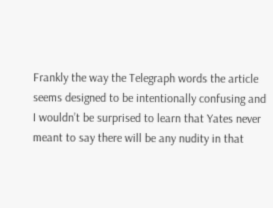Frankly the way the Telegraph words the article seems designed to be intentionally confusing and I wouldn’t be surprised to learn that Yates never meant to say there will be any nudity in that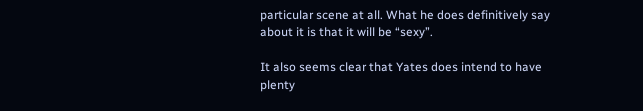particular scene at all. What he does definitively say about it is that it will be “sexy”.

It also seems clear that Yates does intend to have plenty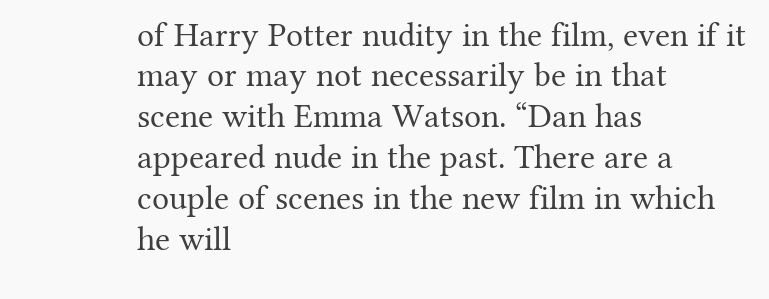of Harry Potter nudity in the film, even if it may or may not necessarily be in that scene with Emma Watson. “Dan has appeared nude in the past. There are a couple of scenes in the new film in which he will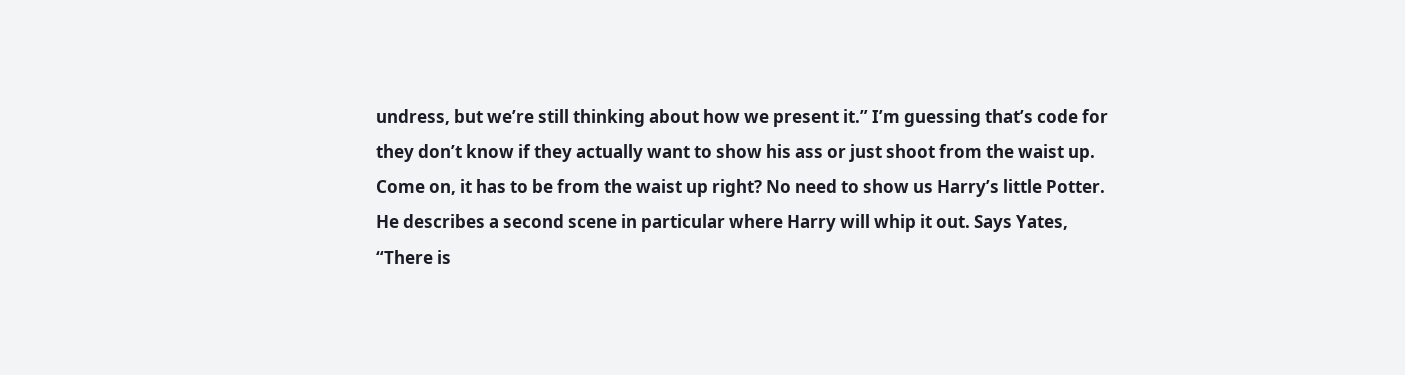undress, but we’re still thinking about how we present it.” I’m guessing that’s code for they don’t know if they actually want to show his ass or just shoot from the waist up. Come on, it has to be from the waist up right? No need to show us Harry’s little Potter. He describes a second scene in particular where Harry will whip it out. Says Yates, “There is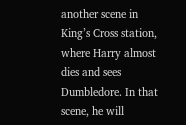another scene in King’s Cross station, where Harry almost dies and sees Dumbledore. In that scene, he will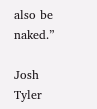also be naked.”

Josh Tyler